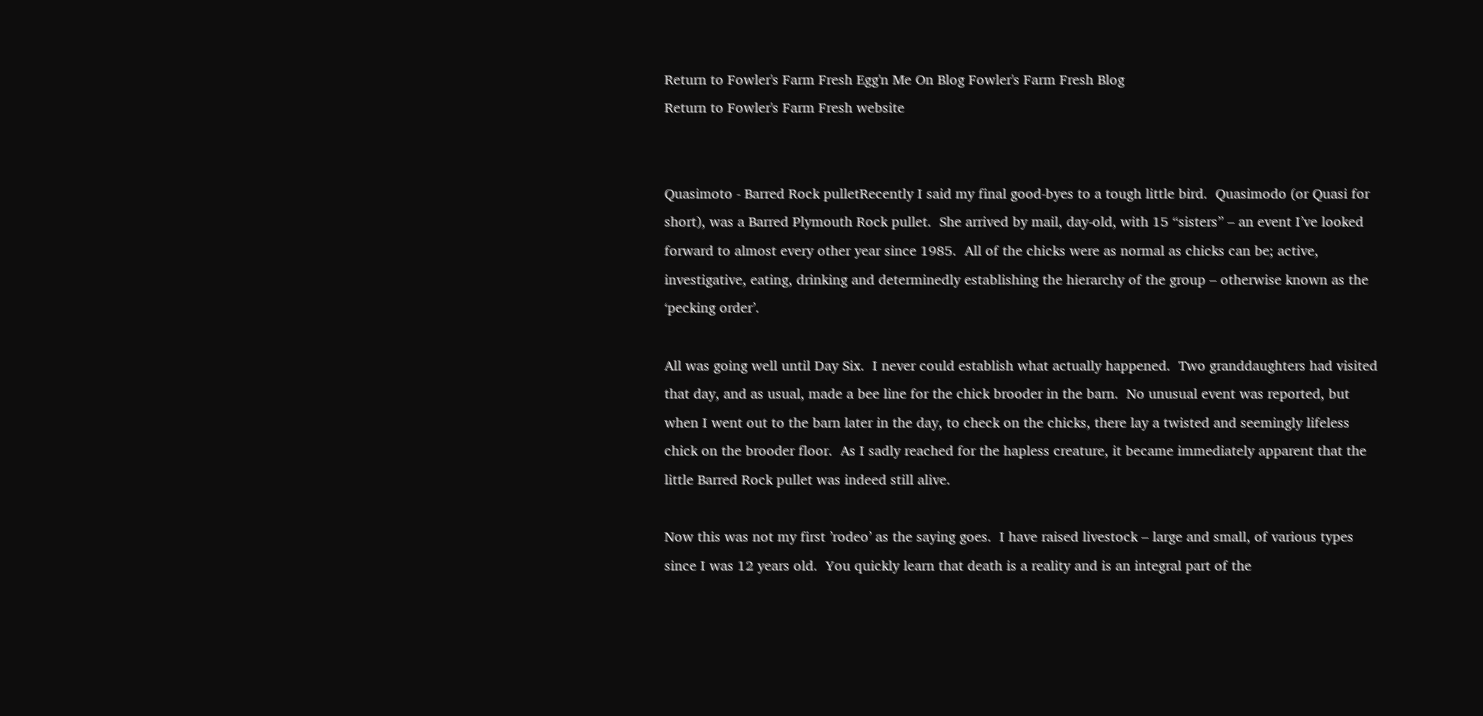Return to Fowler's Farm Fresh Egg'n Me On Blog Fowler's Farm Fresh Blog
Return to Fowler's Farm Fresh website


Quasimoto - Barred Rock pulletRecently I said my final good-byes to a tough little bird.  Quasimodo (or Quasi for short), was a Barred Plymouth Rock pullet.  She arrived by mail, day-old, with 15 “sisters” – an event I’ve looked forward to almost every other year since 1985.  All of the chicks were as normal as chicks can be; active, investigative, eating, drinking and determinedly establishing the hierarchy of the group – otherwise known as the ‘pecking order’.

All was going well until Day Six.  I never could establish what actually happened.  Two granddaughters had visited that day, and as usual, made a bee line for the chick brooder in the barn.  No unusual event was reported, but when I went out to the barn later in the day, to check on the chicks, there lay a twisted and seemingly lifeless chick on the brooder floor.  As I sadly reached for the hapless creature, it became immediately apparent that the little Barred Rock pullet was indeed still alive.

Now this was not my first ’rodeo’ as the saying goes.  I have raised livestock – large and small, of various types since I was 12 years old.  You quickly learn that death is a reality and is an integral part of the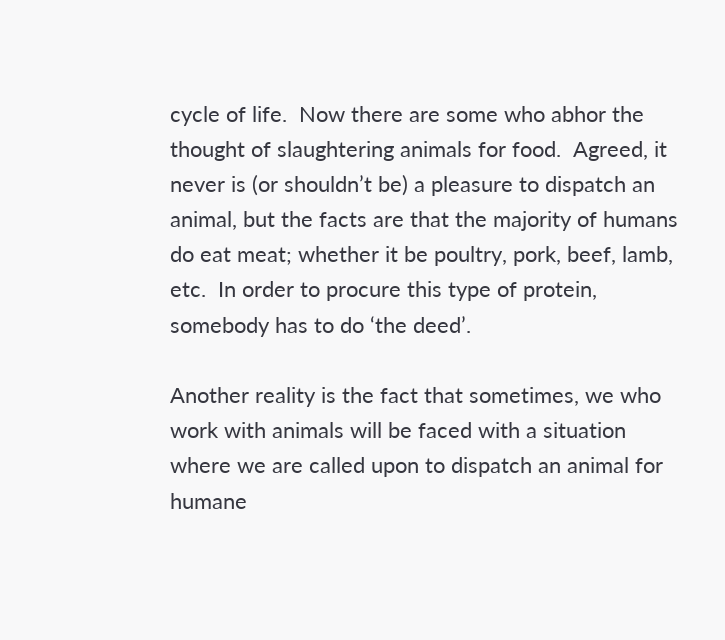cycle of life.  Now there are some who abhor the thought of slaughtering animals for food.  Agreed, it never is (or shouldn’t be) a pleasure to dispatch an animal, but the facts are that the majority of humans do eat meat; whether it be poultry, pork, beef, lamb, etc.  In order to procure this type of protein, somebody has to do ‘the deed’.

Another reality is the fact that sometimes, we who work with animals will be faced with a situation where we are called upon to dispatch an animal for humane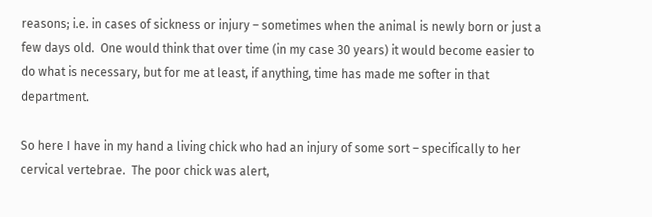reasons; i.e. in cases of sickness or injury – sometimes when the animal is newly born or just a few days old.  One would think that over time (in my case 30 years) it would become easier to do what is necessary, but for me at least, if anything, time has made me softer in that department.

So here I have in my hand a living chick who had an injury of some sort – specifically to her cervical vertebrae.  The poor chick was alert,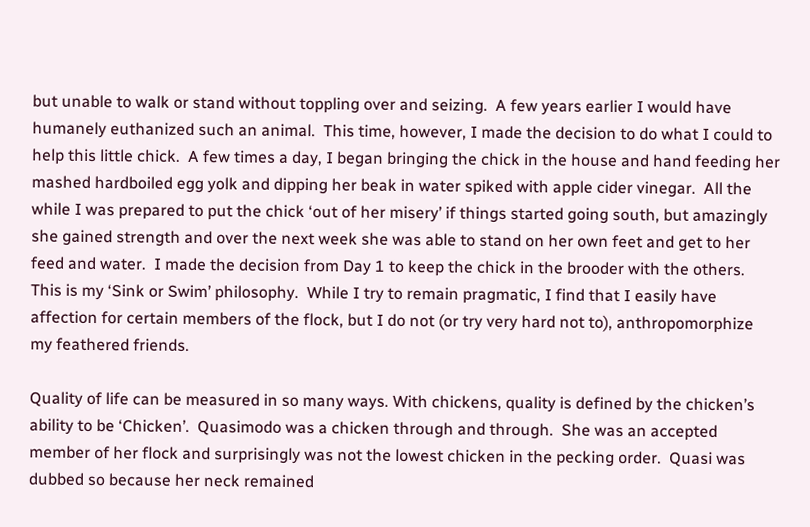but unable to walk or stand without toppling over and seizing.  A few years earlier I would have humanely euthanized such an animal.  This time, however, I made the decision to do what I could to help this little chick.  A few times a day, I began bringing the chick in the house and hand feeding her mashed hardboiled egg yolk and dipping her beak in water spiked with apple cider vinegar.  All the while I was prepared to put the chick ‘out of her misery’ if things started going south, but amazingly she gained strength and over the next week she was able to stand on her own feet and get to her feed and water.  I made the decision from Day 1 to keep the chick in the brooder with the others.  This is my ‘Sink or Swim’ philosophy.  While I try to remain pragmatic, I find that I easily have affection for certain members of the flock, but I do not (or try very hard not to), anthropomorphize my feathered friends.

Quality of life can be measured in so many ways. With chickens, quality is defined by the chicken’s ability to be ‘Chicken’.  Quasimodo was a chicken through and through.  She was an accepted member of her flock and surprisingly was not the lowest chicken in the pecking order.  Quasi was dubbed so because her neck remained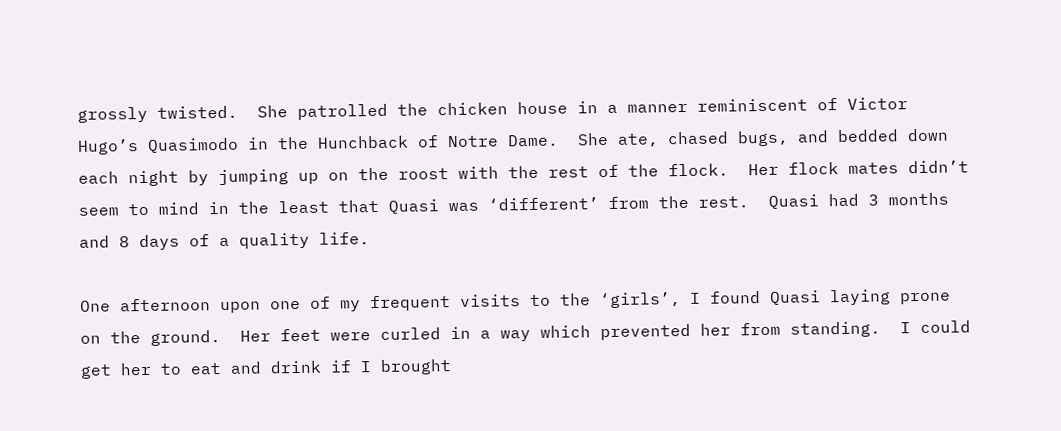grossly twisted.  She patrolled the chicken house in a manner reminiscent of Victor Hugo’s Quasimodo in the Hunchback of Notre Dame.  She ate, chased bugs, and bedded down each night by jumping up on the roost with the rest of the flock.  Her flock mates didn’t seem to mind in the least that Quasi was ‘different’ from the rest.  Quasi had 3 months and 8 days of a quality life.

One afternoon upon one of my frequent visits to the ‘girls’, I found Quasi laying prone on the ground.  Her feet were curled in a way which prevented her from standing.  I could get her to eat and drink if I brought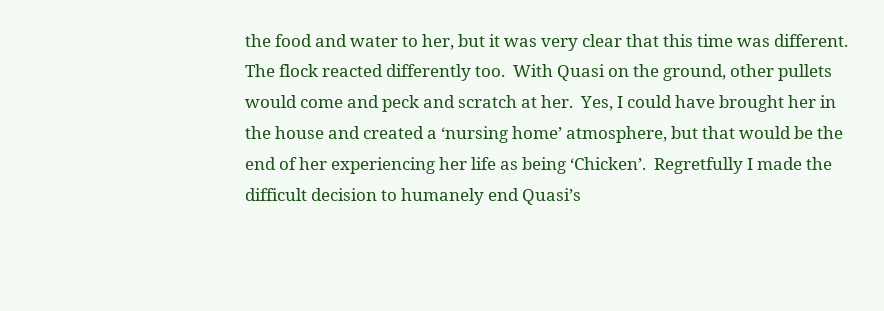the food and water to her, but it was very clear that this time was different.  The flock reacted differently too.  With Quasi on the ground, other pullets would come and peck and scratch at her.  Yes, I could have brought her in the house and created a ‘nursing home’ atmosphere, but that would be the end of her experiencing her life as being ‘Chicken’.  Regretfully I made the difficult decision to humanely end Quasi’s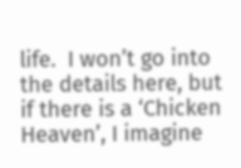life.  I won’t go into the details here, but if there is a ‘Chicken Heaven’, I imagine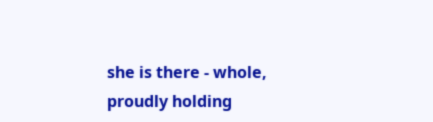she is there - whole, proudly holding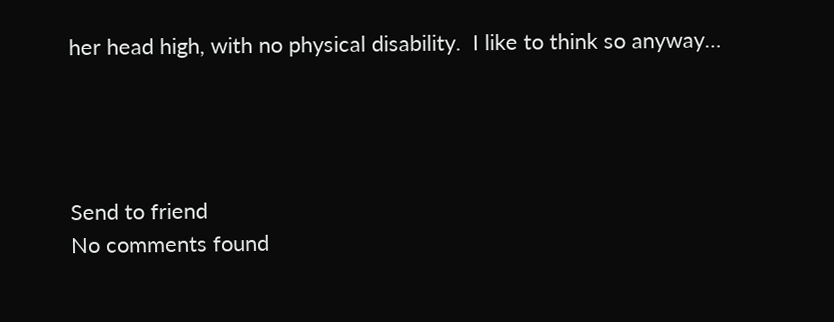her head high, with no physical disability.  I like to think so anyway…




Send to friend
No comments found